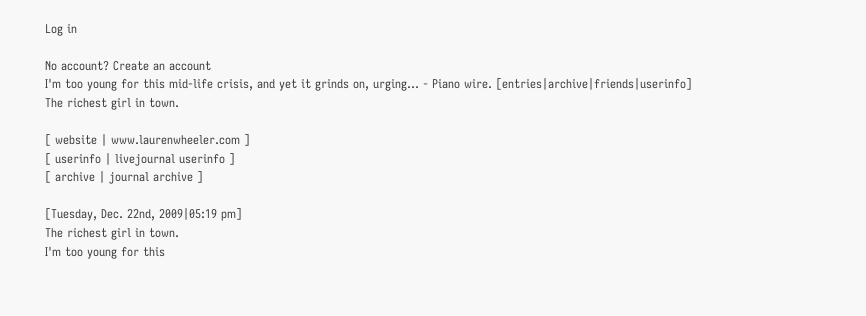Log in

No account? Create an account
I'm too young for this mid-life crisis, and yet it grinds on, urging… - Piano wire. [entries|archive|friends|userinfo]
The richest girl in town.

[ website | www.laurenwheeler.com ]
[ userinfo | livejournal userinfo ]
[ archive | journal archive ]

[Tuesday, Dec. 22nd, 2009|05:19 pm]
The richest girl in town.
I'm too young for this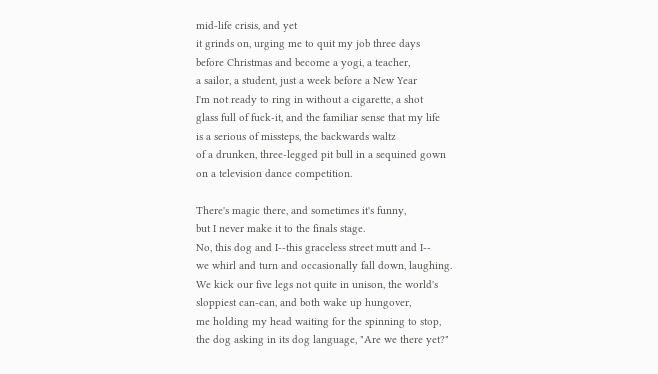mid-life crisis, and yet
it grinds on, urging me to quit my job three days
before Christmas and become a yogi, a teacher,
a sailor, a student, just a week before a New Year
I'm not ready to ring in without a cigarette, a shot
glass full of fuck-it, and the familiar sense that my life
is a serious of missteps, the backwards waltz
of a drunken, three-legged pit bull in a sequined gown
on a television dance competition.

There's magic there, and sometimes it's funny,
but I never make it to the finals stage.
No, this dog and I--this graceless street mutt and I--
we whirl and turn and occasionally fall down, laughing.
We kick our five legs not quite in unison, the world's
sloppiest can-can, and both wake up hungover,
me holding my head waiting for the spinning to stop,
the dog asking in its dog language, "Are we there yet?"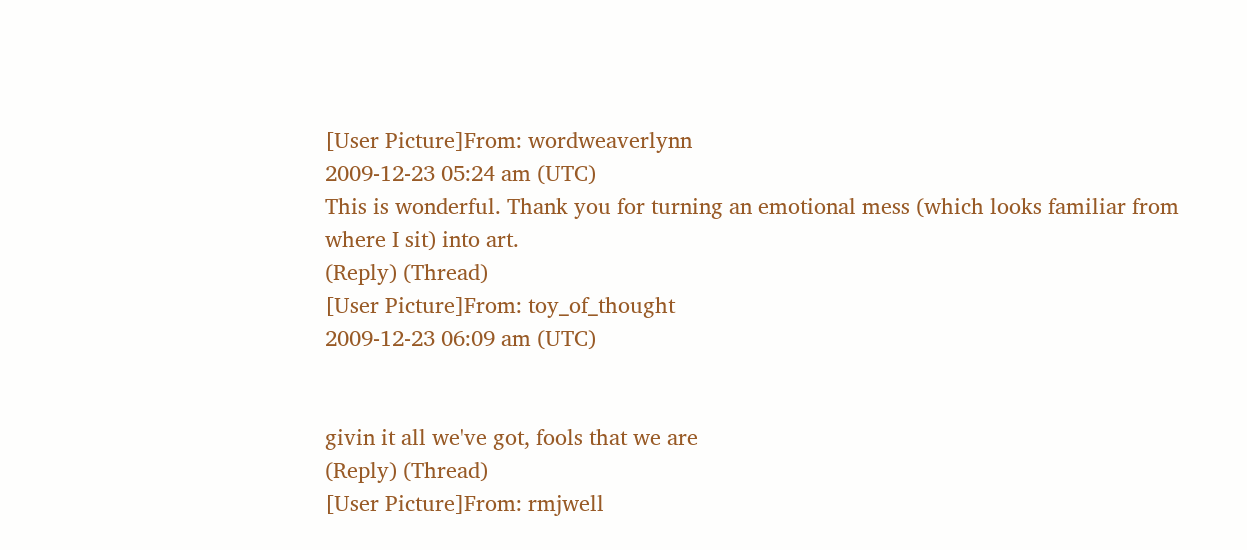[User Picture]From: wordweaverlynn
2009-12-23 05:24 am (UTC)
This is wonderful. Thank you for turning an emotional mess (which looks familiar from where I sit) into art.
(Reply) (Thread)
[User Picture]From: toy_of_thought
2009-12-23 06:09 am (UTC)


givin it all we've got, fools that we are
(Reply) (Thread)
[User Picture]From: rmjwell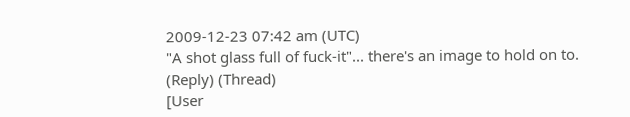2009-12-23 07:42 am (UTC)
"A shot glass full of fuck-it"... there's an image to hold on to.
(Reply) (Thread)
[User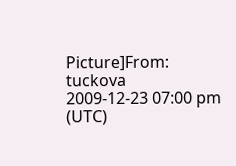Picture]From: tuckova
2009-12-23 07:00 pm (UTC)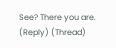See? There you are.
(Reply) (Thread)